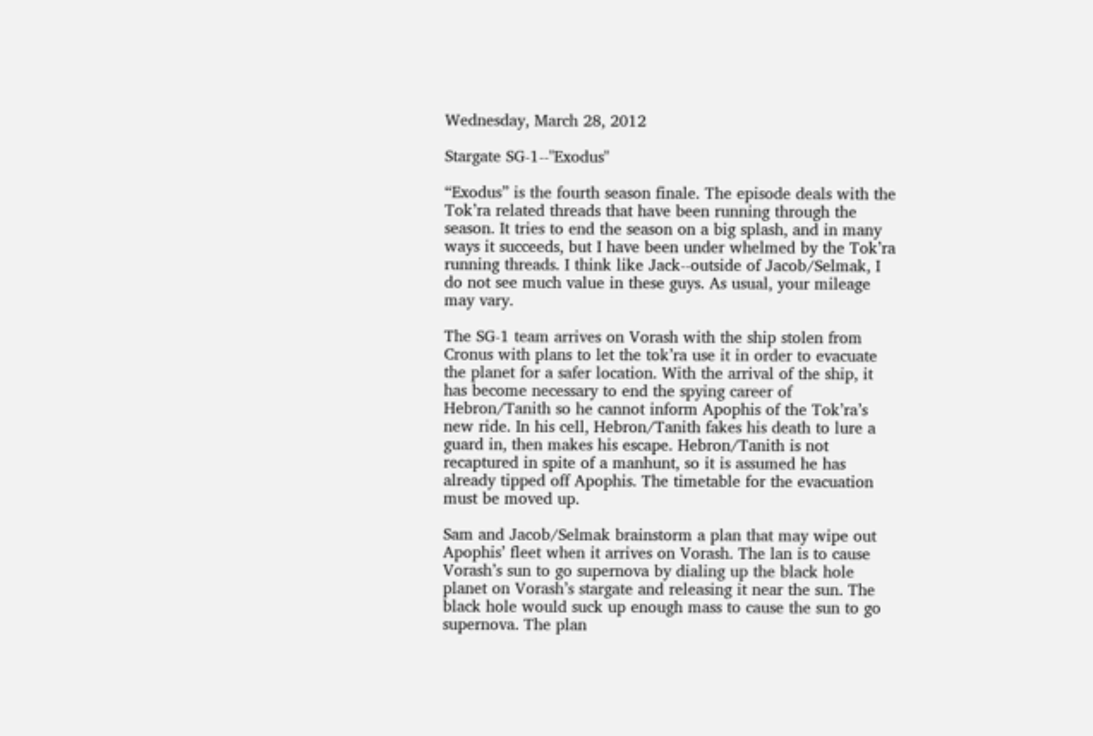Wednesday, March 28, 2012

Stargate SG-1--"Exodus"

“Exodus” is the fourth season finale. The episode deals with the Tok’ra related threads that have been running through the season. It tries to end the season on a big splash, and in many ways it succeeds, but I have been under whelmed by the Tok’ra running threads. I think like Jack--outside of Jacob/Selmak, I do not see much value in these guys. As usual, your mileage may vary.

The SG-1 team arrives on Vorash with the ship stolen from Cronus with plans to let the tok’ra use it in order to evacuate the planet for a safer location. With the arrival of the ship, it has become necessary to end the spying career of Hebron/Tanith so he cannot inform Apophis of the Tok’ra’s new ride. In his cell, Hebron/Tanith fakes his death to lure a guard in, then makes his escape. Hebron/Tanith is not recaptured in spite of a manhunt, so it is assumed he has already tipped off Apophis. The timetable for the evacuation must be moved up.

Sam and Jacob/Selmak brainstorm a plan that may wipe out Apophis’ fleet when it arrives on Vorash. The lan is to cause Vorash’s sun to go supernova by dialing up the black hole planet on Vorash’s stargate and releasing it near the sun. The black hole would suck up enough mass to cause the sun to go supernova. The plan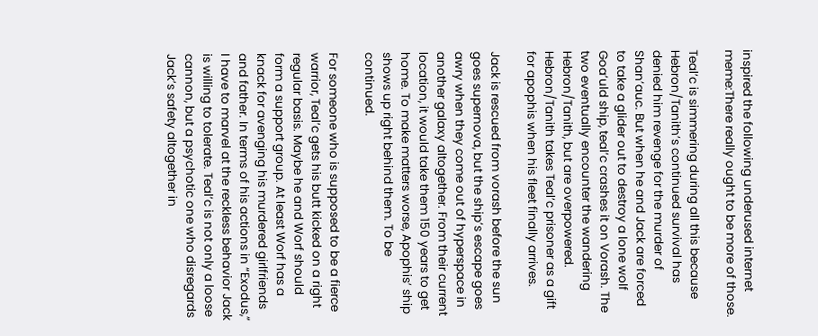inspired the following underused internet meme:There really ought to be more of those.

Teal’c is simmering during all this because Hebron/Tanith’s continued survival has denied him revenge for the murder of Shan’auc. But when he and Jack are forced to take a glider out to destroy a lone wolf Goa’uld ship, teal’c crashes it on Vorash. The two eventually encounter the wandering Hebron/Tanith, but are overpowered. Hebron/Tanith takes Teal’c prisoner as a gift for apophis when his fleet finally arrives.

Jack is rescued from vorash before the sun goes supernova, but the ship’s escape goes awry when they come out of hyperspace in another galaxy altogether. From their current location, it would take them 150 years to get home. To make matters worse, Apophis’ ship shows up right behind them. To be continued.

For someone who is supposed to be a fierce warrior, Teal’c gets his butt kicked on a right regular basis. Maybe he and Worf should form a support group. At least Worf has a knack for avenging his murdered girlfriends and father. In terms of his actions in “Exodus,” I have to marvel at the reckless behavior Jack is willing to tolerate. Teal’c is not only a loose cannon, but a psychotic one who disregards Jack’s safety altogether in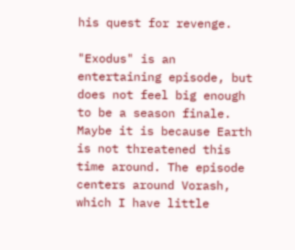his quest for revenge.

"Exodus" is an entertaining episode, but does not feel big enough to be a season finale. Maybe it is because Earth is not threatened this time around. The episode centers around Vorash, which I have little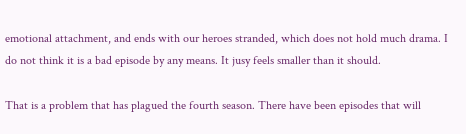emotional attachment, and ends with our heroes stranded, which does not hold much drama. I do not think it is a bad episode by any means. It jusy feels smaller than it should.

That is a problem that has plagued the fourth season. There have been episodes that will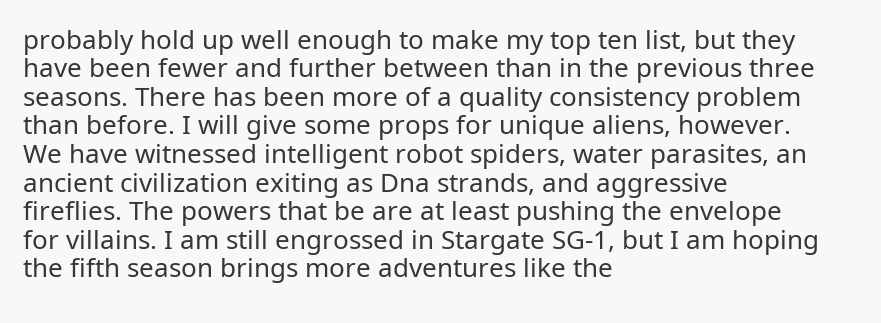probably hold up well enough to make my top ten list, but they have been fewer and further between than in the previous three seasons. There has been more of a quality consistency problem than before. I will give some props for unique aliens, however. We have witnessed intelligent robot spiders, water parasites, an ancient civilization exiting as Dna strands, and aggressive fireflies. The powers that be are at least pushing the envelope for villains. I am still engrossed in Stargate SG-1, but I am hoping the fifth season brings more adventures like the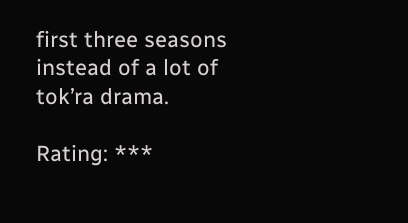first three seasons instead of a lot of tok’ra drama.

Rating: ***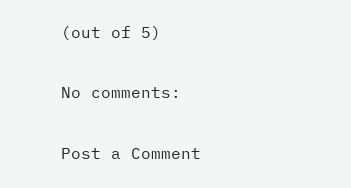(out of 5)

No comments:

Post a Comment